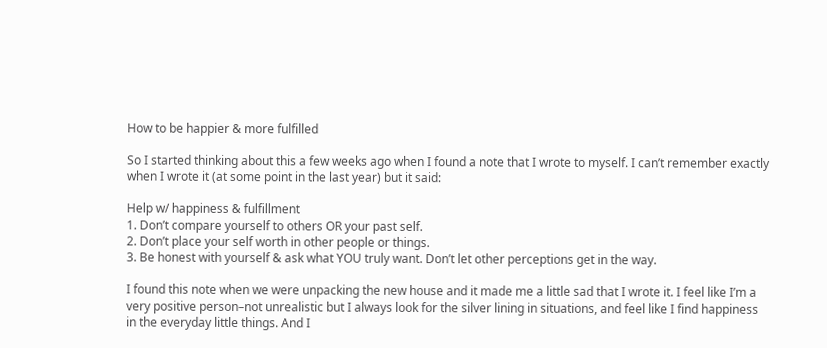How to be happier & more fulfilled

So I started thinking about this a few weeks ago when I found a note that I wrote to myself. I can’t remember exactly when I wrote it (at some point in the last year) but it said:

Help w/ happiness & fulfillment
1. Don’t compare yourself to others OR your past self.
2. Don’t place your self worth in other people or things.
3. Be honest with yourself & ask what YOU truly want. Don’t let other perceptions get in the way.

I found this note when we were unpacking the new house and it made me a little sad that I wrote it. I feel like I’m a very positive person–not unrealistic but I always look for the silver lining in situations, and feel like I find happiness in the everyday little things. And I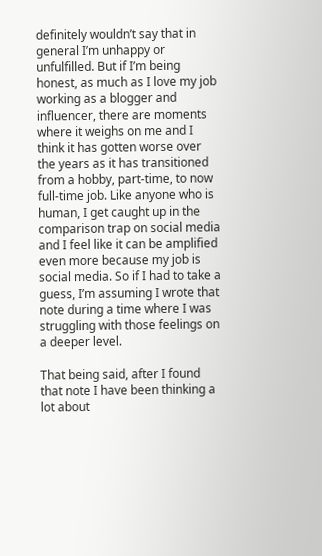definitely wouldn’t say that in general I’m unhappy or unfulfilled. But if I’m being honest, as much as I love my job working as a blogger and influencer, there are moments where it weighs on me and I think it has gotten worse over the years as it has transitioned from a hobby, part-time, to now full-time job. Like anyone who is human, I get caught up in the comparison trap on social media and I feel like it can be amplified even more because my job is social media. So if I had to take a guess, I’m assuming I wrote that note during a time where I was struggling with those feelings on a deeper level.

That being said, after I found that note I have been thinking a lot about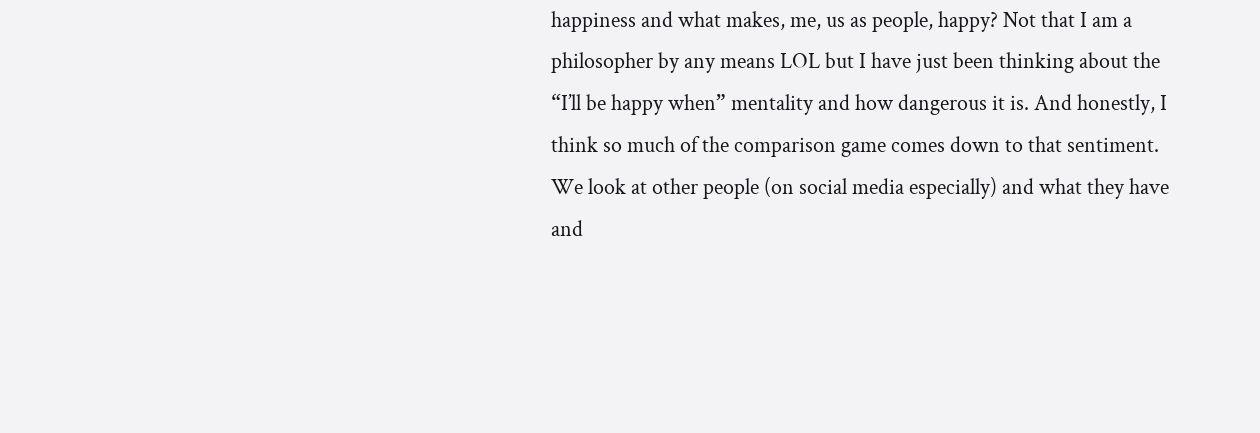happiness and what makes, me, us as people, happy? Not that I am a philosopher by any means LOL but I have just been thinking about the “I’ll be happy when” mentality and how dangerous it is. And honestly, I think so much of the comparison game comes down to that sentiment. We look at other people (on social media especially) and what they have and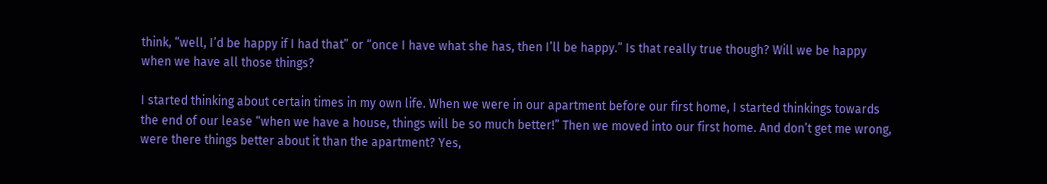think, “well, I’d be happy if I had that” or “once I have what she has, then I’ll be happy.” Is that really true though? Will we be happy when we have all those things?

I started thinking about certain times in my own life. When we were in our apartment before our first home, I started thinkings towards the end of our lease “when we have a house, things will be so much better!” Then we moved into our first home. And don’t get me wrong, were there things better about it than the apartment? Yes,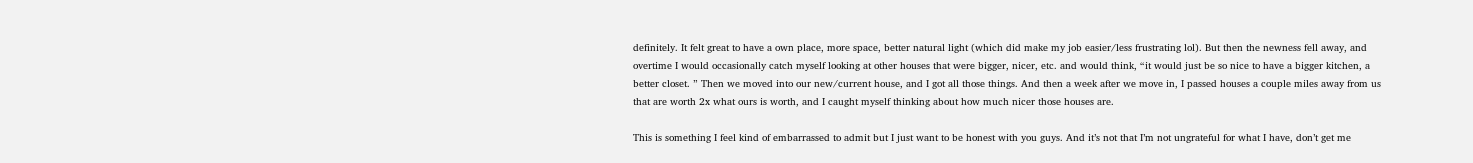definitely. It felt great to have a own place, more space, better natural light (which did make my job easier/less frustrating lol). But then the newness fell away, and overtime I would occasionally catch myself looking at other houses that were bigger, nicer, etc. and would think, “it would just be so nice to have a bigger kitchen, a better closet. ” Then we moved into our new/current house, and I got all those things. And then a week after we move in, I passed houses a couple miles away from us that are worth 2x what ours is worth, and I caught myself thinking about how much nicer those houses are.

This is something I feel kind of embarrassed to admit but I just want to be honest with you guys. And it’s not that I’m not ungrateful for what I have, don’t get me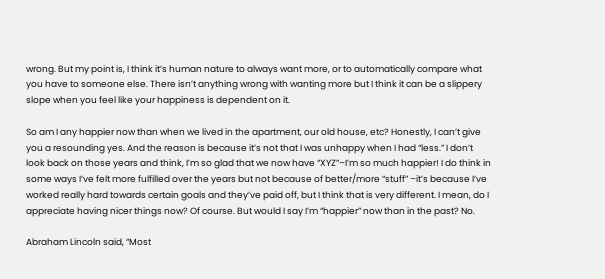wrong. But my point is, I think it’s human nature to always want more, or to automatically compare what you have to someone else. There isn’t anything wrong with wanting more but I think it can be a slippery slope when you feel like your happiness is dependent on it.

So am I any happier now than when we lived in the apartment, our old house, etc? Honestly, I can’t give you a resounding yes. And the reason is because it’s not that I was unhappy when I had “less.” I don’t look back on those years and think, I’m so glad that we now have “XYZ”–I’m so much happier! I do think in some ways I’ve felt more fulfilled over the years but not because of better/more “stuff” –it’s because I’ve worked really hard towards certain goals and they’ve paid off, but I think that is very different. I mean, do I appreciate having nicer things now? Of course. But would I say I’m “happier” now than in the past? No.

Abraham Lincoln said, “Most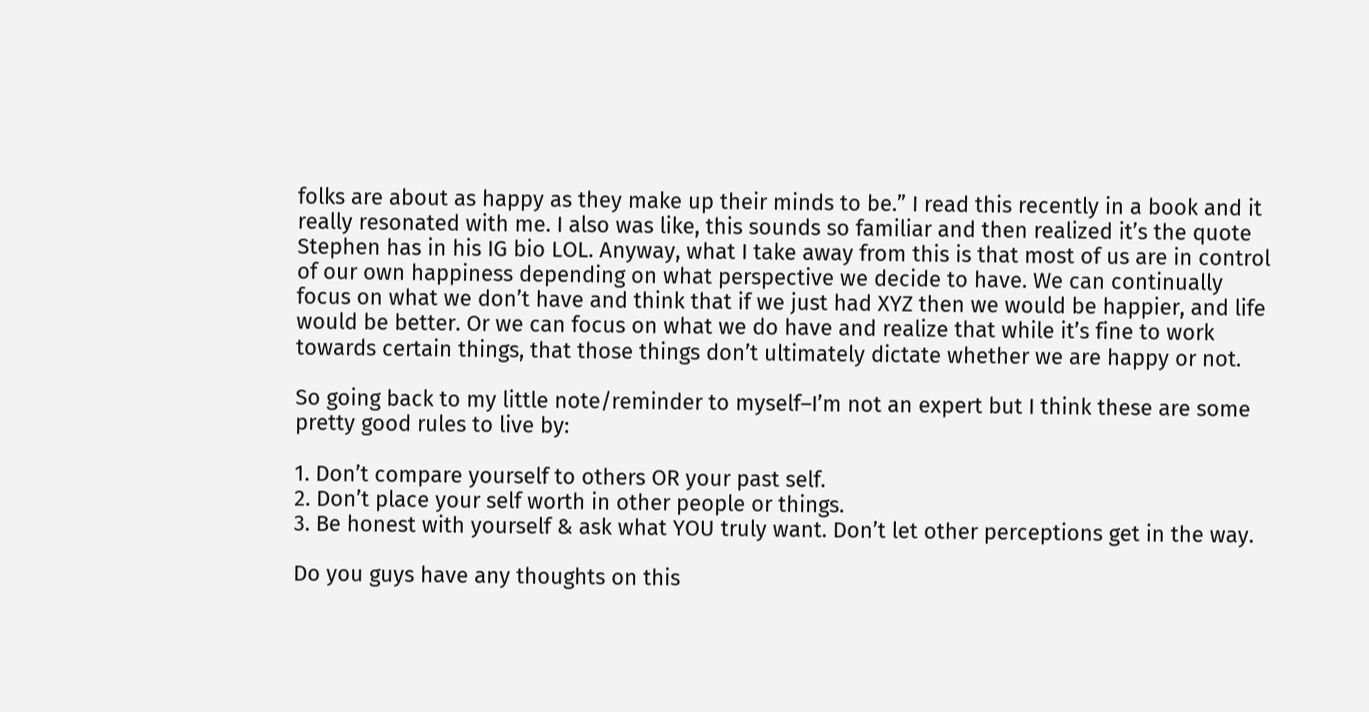folks are about as happy as they make up their minds to be.” I read this recently in a book and it really resonated with me. I also was like, this sounds so familiar and then realized it’s the quote Stephen has in his IG bio LOL. Anyway, what I take away from this is that most of us are in control of our own happiness depending on what perspective we decide to have. We can continually focus on what we don’t have and think that if we just had XYZ then we would be happier, and life would be better. Or we can focus on what we do have and realize that while it’s fine to work towards certain things, that those things don’t ultimately dictate whether we are happy or not.

So going back to my little note/reminder to myself–I’m not an expert but I think these are some pretty good rules to live by:

1. Don’t compare yourself to others OR your past self.
2. Don’t place your self worth in other people or things.
3. Be honest with yourself & ask what YOU truly want. Don’t let other perceptions get in the way.

Do you guys have any thoughts on this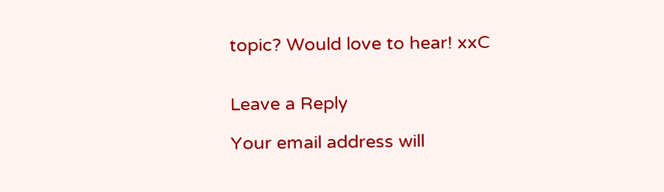topic? Would love to hear! xxC


Leave a Reply

Your email address will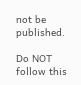not be published.

Do NOT follow this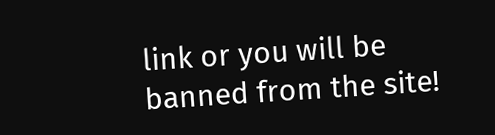link or you will be banned from the site!